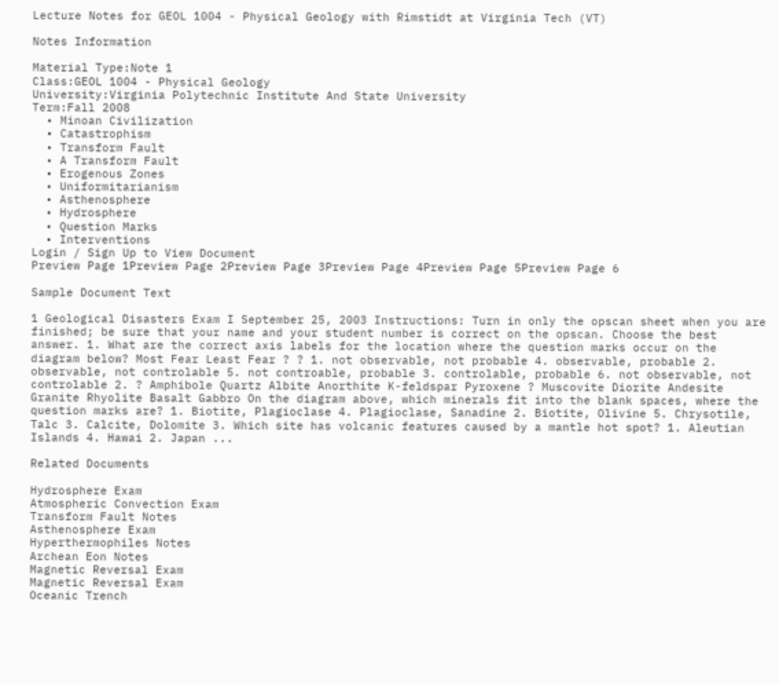Lecture Notes for GEOL 1004 - Physical Geology with Rimstidt at Virginia Tech (VT)

Notes Information

Material Type:Note 1
Class:GEOL 1004 - Physical Geology
University:Virginia Polytechnic Institute And State University
Term:Fall 2008
  • Minoan Civilization
  • Catastrophism
  • Transform Fault
  • A Transform Fault
  • Erogenous Zones
  • Uniformitarianism
  • Asthenosphere
  • Hydrosphere
  • Question Marks
  • Interventions
Login / Sign Up to View Document
Preview Page 1Preview Page 2Preview Page 3Preview Page 4Preview Page 5Preview Page 6

Sample Document Text

1 Geological Disasters Exam I September 25, 2003 Instructions: Turn in only the opscan sheet when you are finished; be sure that your name and your student number is correct on the opscan. Choose the best answer. 1. What are the correct axis labels for the location where the question marks occur on the diagram below? Most Fear Least Fear ? ? 1. not observable, not probable 4. observable, probable 2. observable, not controlable 5. not controable, probable 3. controlable, probable 6. not observable, not controlable 2. ? Amphibole Quartz Albite Anorthite K-feldspar Pyroxene ? Muscovite Diorite Andesite Granite Rhyolite Basalt Gabbro On the diagram above, which minerals fit into the blank spaces, where the question marks are? 1. Biotite, Plagioclase 4. Plagioclase, Sanadine 2. Biotite, Olivine 5. Chrysotile, Talc 3. Calcite, Dolomite 3. Which site has volcanic features caused by a mantle hot spot? 1. Aleutian Islands 4. Hawai 2. Japan ...

Related Documents

Hydrosphere Exam
Atmospheric Convection Exam
Transform Fault Notes
Asthenosphere Exam
Hyperthermophiles Notes
Archean Eon Notes
Magnetic Reversal Exam
Magnetic Reversal Exam
Oceanic Trench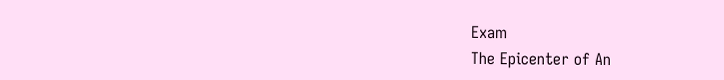Exam
The Epicenter of An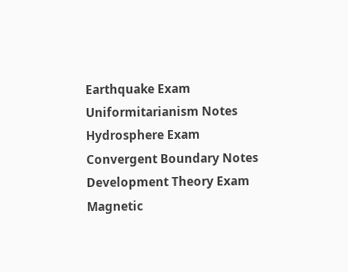Earthquake Exam
Uniformitarianism Notes
Hydrosphere Exam
Convergent Boundary Notes
Development Theory Exam
Magnetic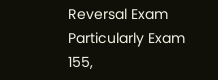Reversal Exam
Particularly Exam
155,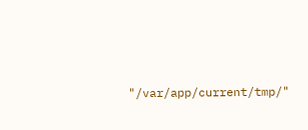"/var/app/current/tmp/"